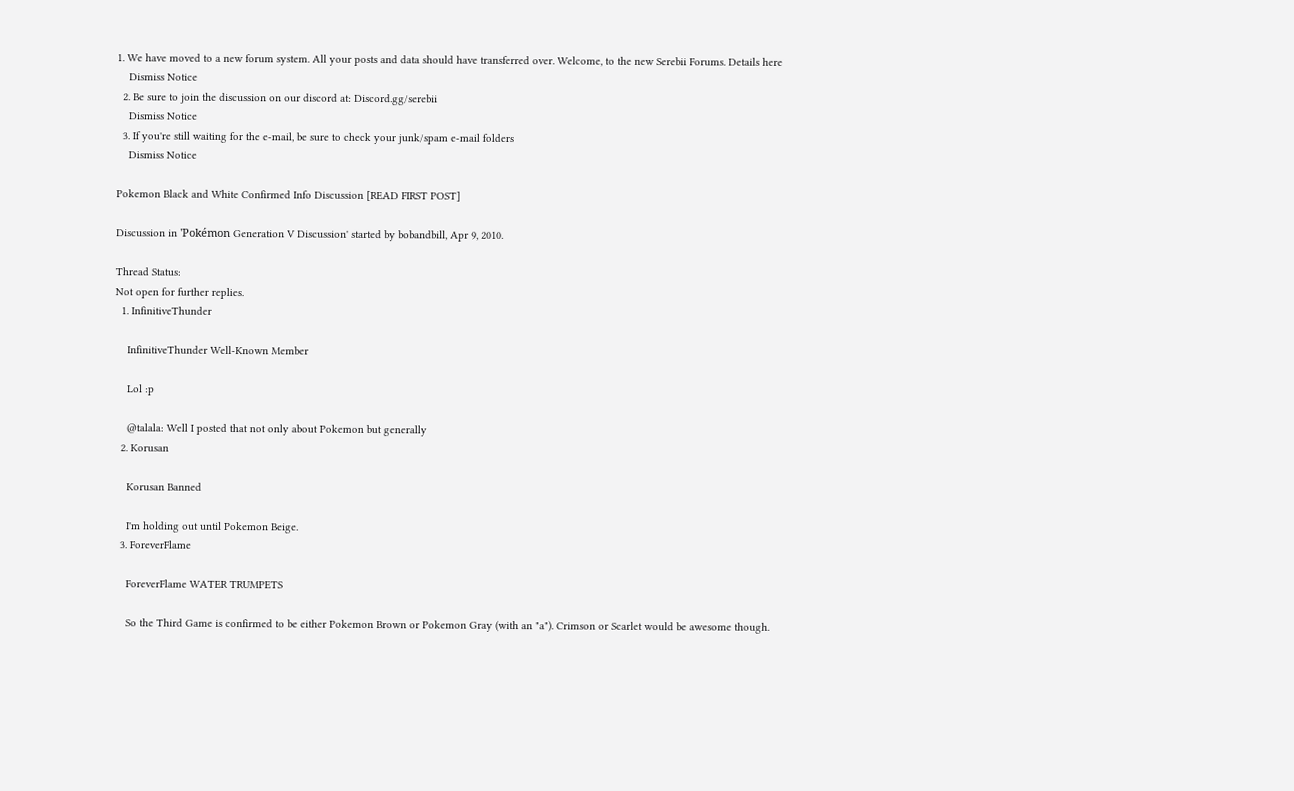1. We have moved to a new forum system. All your posts and data should have transferred over. Welcome, to the new Serebii Forums. Details here
    Dismiss Notice
  2. Be sure to join the discussion on our discord at: Discord.gg/serebii
    Dismiss Notice
  3. If you're still waiting for the e-mail, be sure to check your junk/spam e-mail folders
    Dismiss Notice

Pokemon Black and White Confirmed Info Discussion [READ FIRST POST]

Discussion in 'Pokémon Generation V Discussion' started by bobandbill, Apr 9, 2010.

Thread Status:
Not open for further replies.
  1. InfinitiveThunder

    InfinitiveThunder Well-Known Member

    Lol :p

    @talala: Well I posted that not only about Pokemon but generally
  2. Korusan

    Korusan Banned

    I'm holding out until Pokemon Beige.
  3. ForeverFlame

    ForeverFlame WATER TRUMPETS

    So the Third Game is confirmed to be either Pokemon Brown or Pokemon Gray (with an "a"). Crimson or Scarlet would be awesome though.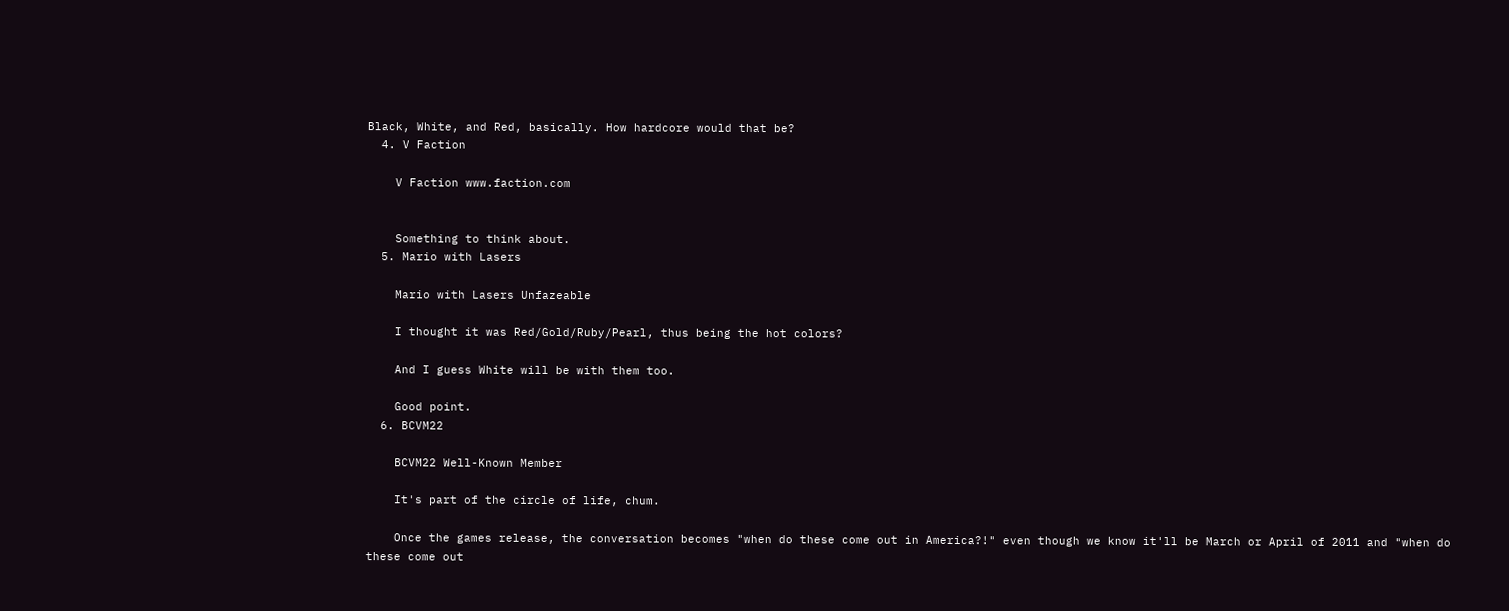Black, White, and Red, basically. How hardcore would that be?
  4. V Faction

    V Faction www.faction.com


    Something to think about.
  5. Mario with Lasers

    Mario with Lasers Unfazeable

    I thought it was Red/Gold/Ruby/Pearl, thus being the hot colors?

    And I guess White will be with them too.

    Good point.
  6. BCVM22

    BCVM22 Well-Known Member

    It's part of the circle of life, chum.

    Once the games release, the conversation becomes "when do these come out in America?!" even though we know it'll be March or April of 2011 and "when do these come out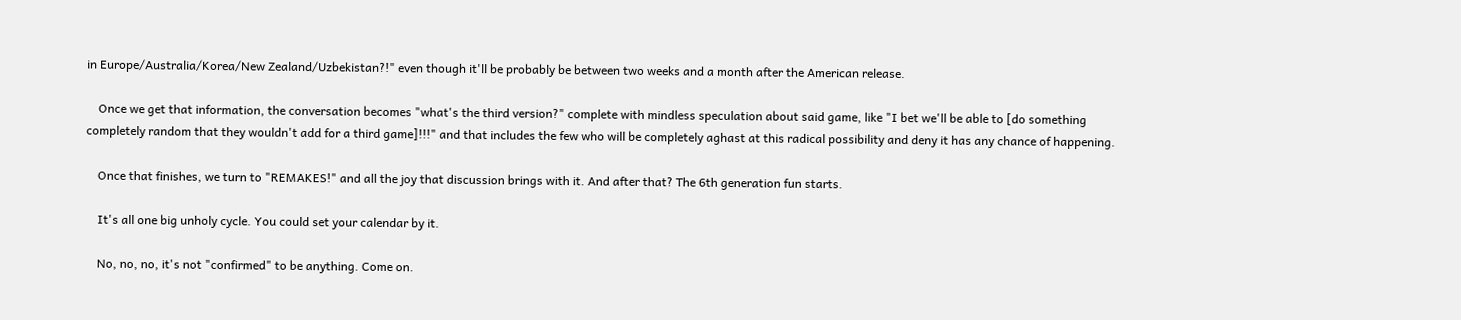in Europe/Australia/Korea/New Zealand/Uzbekistan?!" even though it'll be probably be between two weeks and a month after the American release.

    Once we get that information, the conversation becomes "what's the third version?" complete with mindless speculation about said game, like "I bet we'll be able to [do something completely random that they wouldn't add for a third game]!!!" and that includes the few who will be completely aghast at this radical possibility and deny it has any chance of happening.

    Once that finishes, we turn to "REMAKES!" and all the joy that discussion brings with it. And after that? The 6th generation fun starts.

    It's all one big unholy cycle. You could set your calendar by it.

    No, no, no, it's not "confirmed" to be anything. Come on.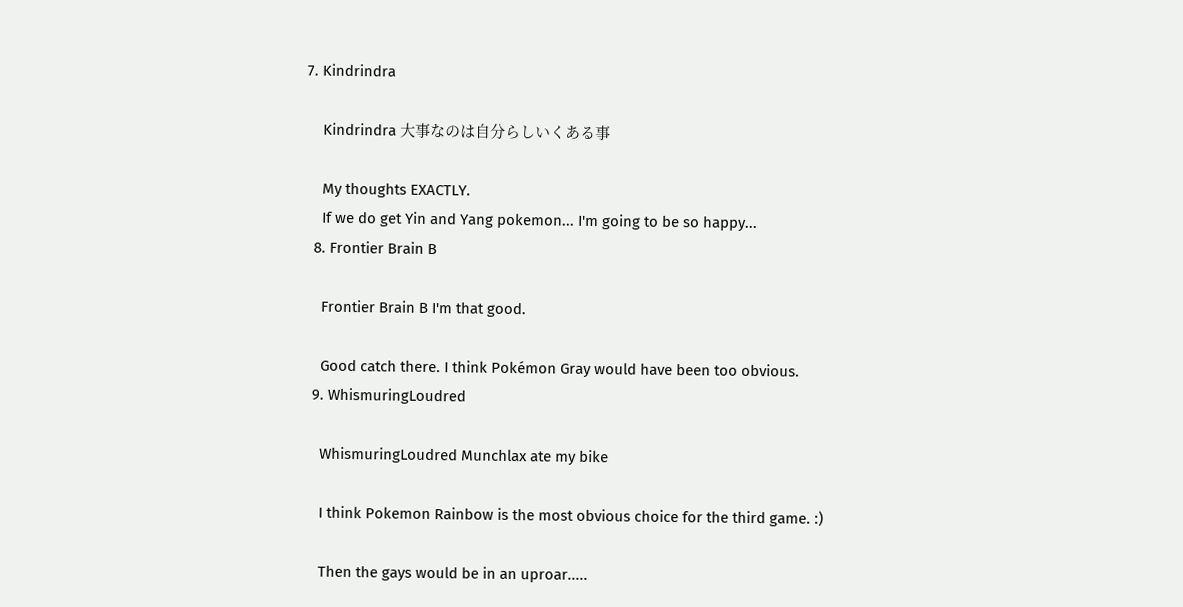7. Kindrindra

    Kindrindra 大事なのは自分らしいくある事

    My thoughts EXACTLY.
    If we do get Yin and Yang pokemon... I'm going to be so happy...
  8. Frontier Brain B

    Frontier Brain B I'm that good.

    Good catch there. I think Pokémon Gray would have been too obvious.
  9. WhismuringLoudred

    WhismuringLoudred Munchlax ate my bike

    I think Pokemon Rainbow is the most obvious choice for the third game. :)

    Then the gays would be in an uproar.....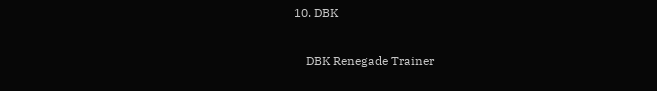10. DBK

    DBK Renegade Trainer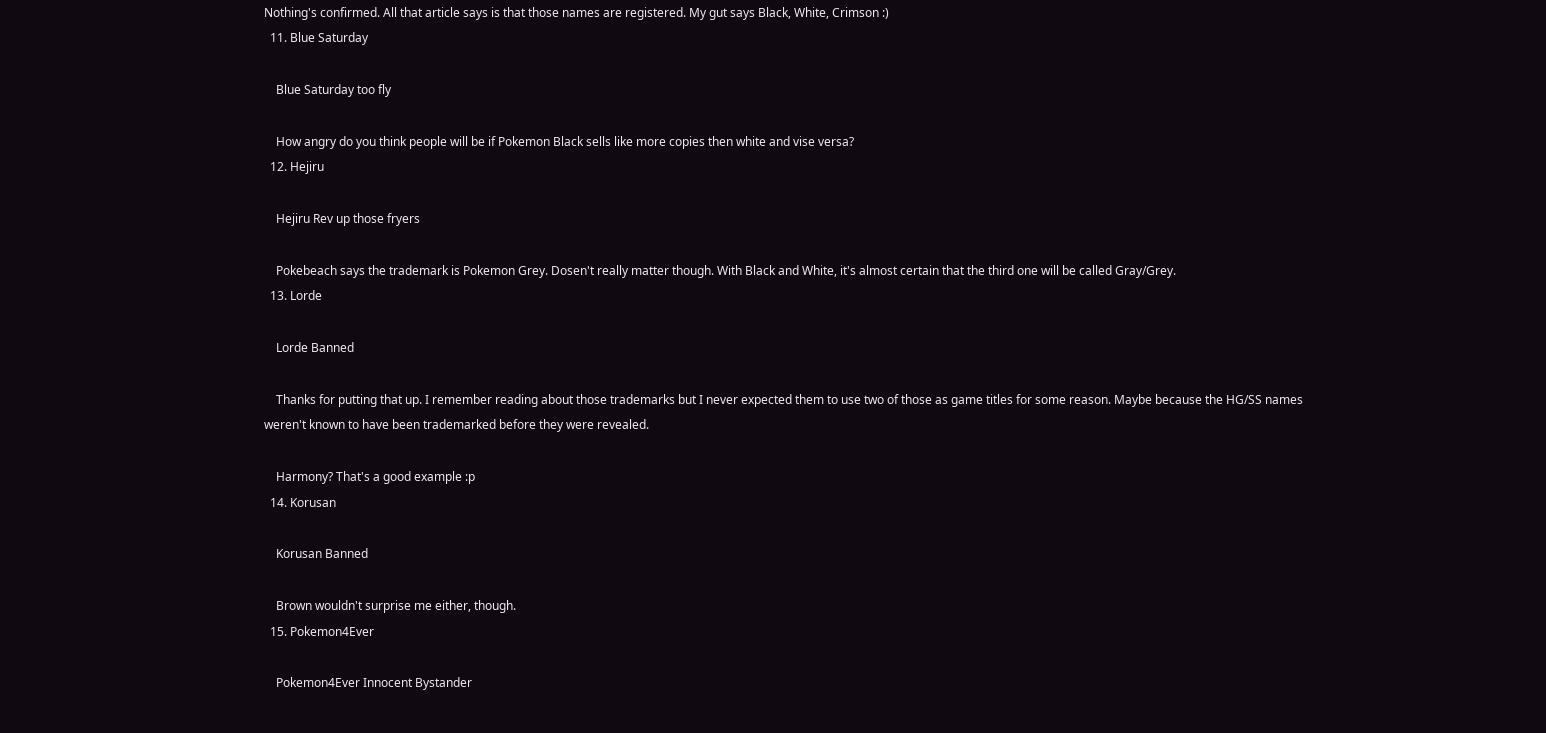Nothing's confirmed. All that article says is that those names are registered. My gut says Black, White, Crimson :)
  11. Blue Saturday

    Blue Saturday too fly

    How angry do you think people will be if Pokemon Black sells like more copies then white and vise versa?
  12. Hejiru

    Hejiru Rev up those fryers

    Pokebeach says the trademark is Pokemon Grey. Dosen't really matter though. With Black and White, it's almost certain that the third one will be called Gray/Grey.
  13. Lorde

    Lorde Banned

    Thanks for putting that up. I remember reading about those trademarks but I never expected them to use two of those as game titles for some reason. Maybe because the HG/SS names weren't known to have been trademarked before they were revealed.

    Harmony? That's a good example :p
  14. Korusan

    Korusan Banned

    Brown wouldn't surprise me either, though.
  15. Pokemon4Ever

    Pokemon4Ever Innocent Bystander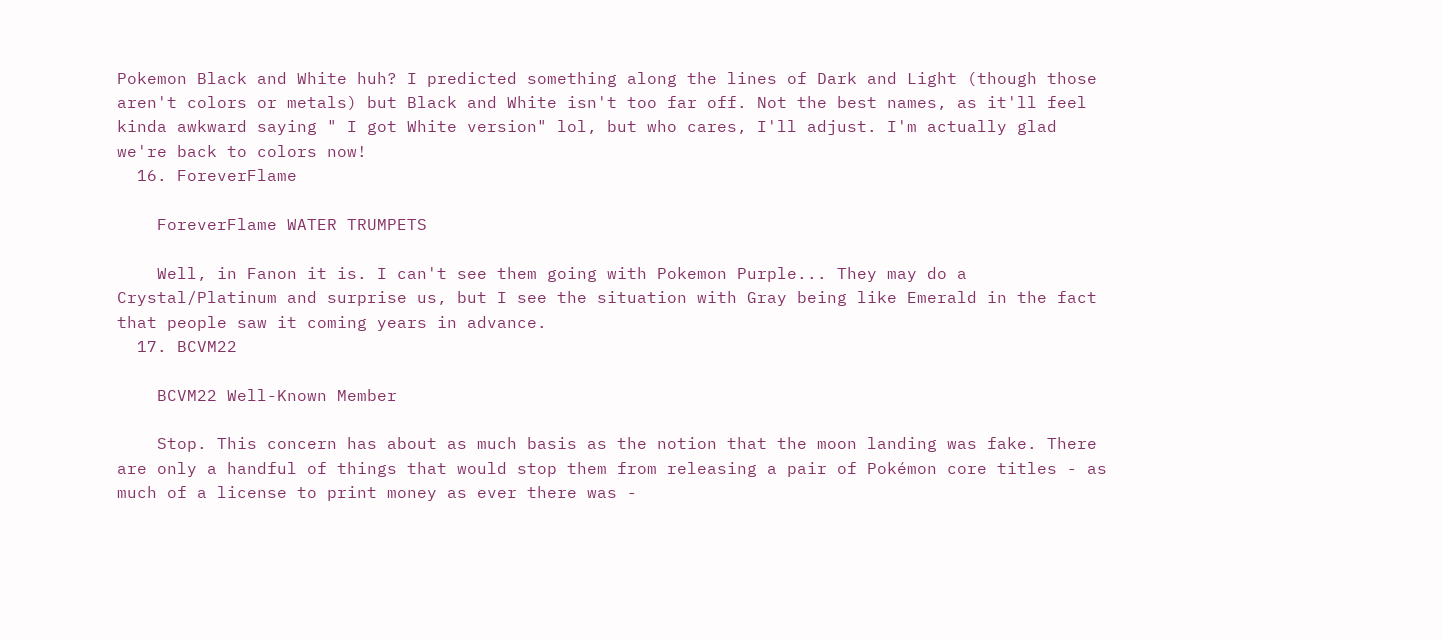Pokemon Black and White huh? I predicted something along the lines of Dark and Light (though those aren't colors or metals) but Black and White isn't too far off. Not the best names, as it'll feel kinda awkward saying " I got White version" lol, but who cares, I'll adjust. I'm actually glad we're back to colors now!
  16. ForeverFlame

    ForeverFlame WATER TRUMPETS

    Well, in Fanon it is. I can't see them going with Pokemon Purple... They may do a Crystal/Platinum and surprise us, but I see the situation with Gray being like Emerald in the fact that people saw it coming years in advance.
  17. BCVM22

    BCVM22 Well-Known Member

    Stop. This concern has about as much basis as the notion that the moon landing was fake. There are only a handful of things that would stop them from releasing a pair of Pokémon core titles - as much of a license to print money as ever there was -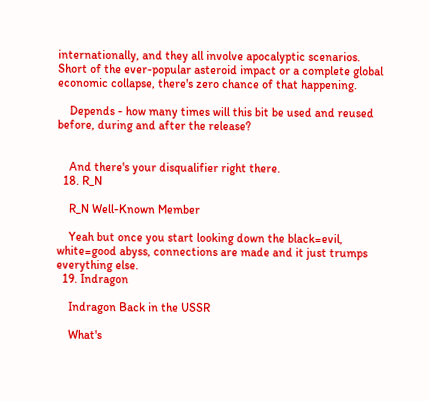internationally, and they all involve apocalyptic scenarios. Short of the ever-popular asteroid impact or a complete global economic collapse, there's zero chance of that happening.

    Depends - how many times will this bit be used and reused before, during and after the release?


    And there's your disqualifier right there.
  18. R_N

    R_N Well-Known Member

    Yeah but once you start looking down the black=evil, white=good abyss, connections are made and it just trumps everything else.
  19. Indragon

    Indragon Back in the USSR

    What's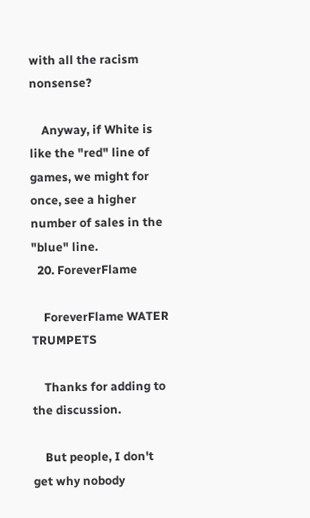with all the racism nonsense?

    Anyway, if White is like the "red" line of games, we might for once, see a higher number of sales in the "blue" line.
  20. ForeverFlame

    ForeverFlame WATER TRUMPETS

    Thanks for adding to the discussion.

    But people, I don't get why nobody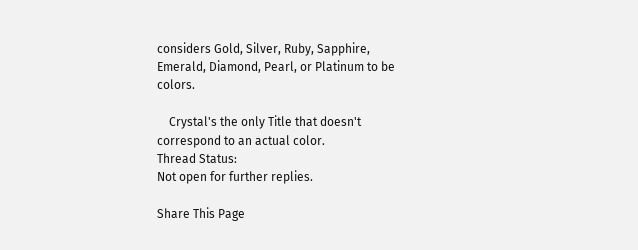considers Gold, Silver, Ruby, Sapphire, Emerald, Diamond, Pearl, or Platinum to be colors.

    Crystal's the only Title that doesn't correspond to an actual color.
Thread Status:
Not open for further replies.

Share This Page